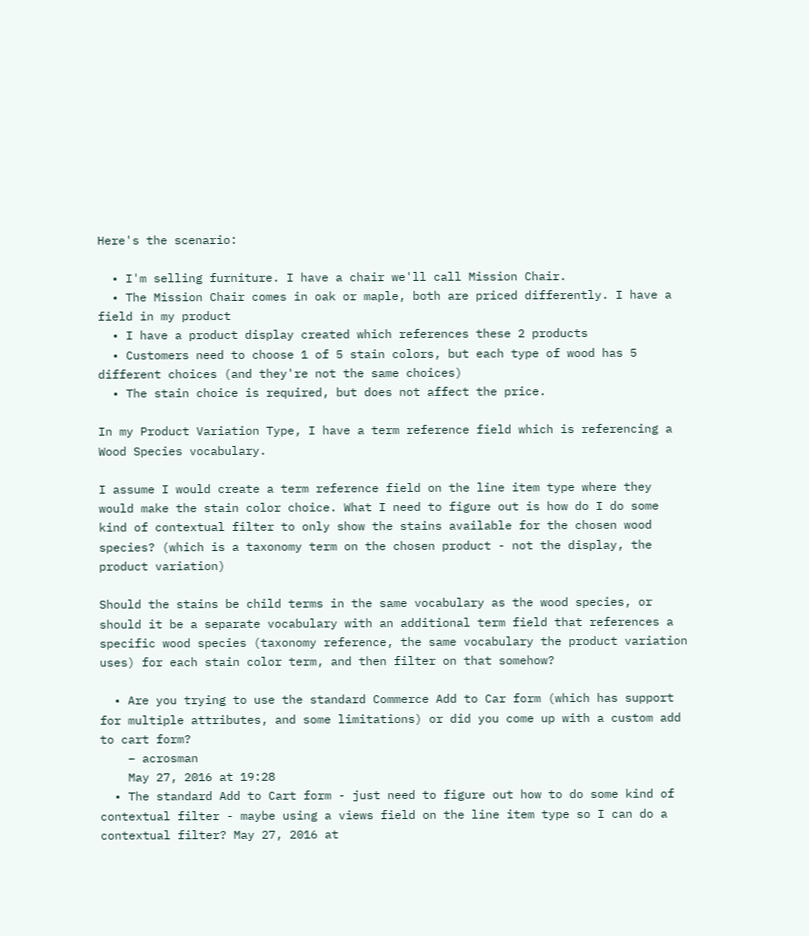Here's the scenario:

  • I'm selling furniture. I have a chair we'll call Mission Chair.
  • The Mission Chair comes in oak or maple, both are priced differently. I have a field in my product
  • I have a product display created which references these 2 products
  • Customers need to choose 1 of 5 stain colors, but each type of wood has 5 different choices (and they're not the same choices)
  • The stain choice is required, but does not affect the price.

In my Product Variation Type, I have a term reference field which is referencing a Wood Species vocabulary.

I assume I would create a term reference field on the line item type where they would make the stain color choice. What I need to figure out is how do I do some kind of contextual filter to only show the stains available for the chosen wood species? (which is a taxonomy term on the chosen product - not the display, the product variation)

Should the stains be child terms in the same vocabulary as the wood species, or should it be a separate vocabulary with an additional term field that references a specific wood species (taxonomy reference, the same vocabulary the product variation uses) for each stain color term, and then filter on that somehow?

  • Are you trying to use the standard Commerce Add to Car form (which has support for multiple attributes, and some limitations) or did you come up with a custom add to cart form?
    – acrosman
    May 27, 2016 at 19:28
  • The standard Add to Cart form - just need to figure out how to do some kind of contextual filter - maybe using a views field on the line item type so I can do a contextual filter? May 27, 2016 at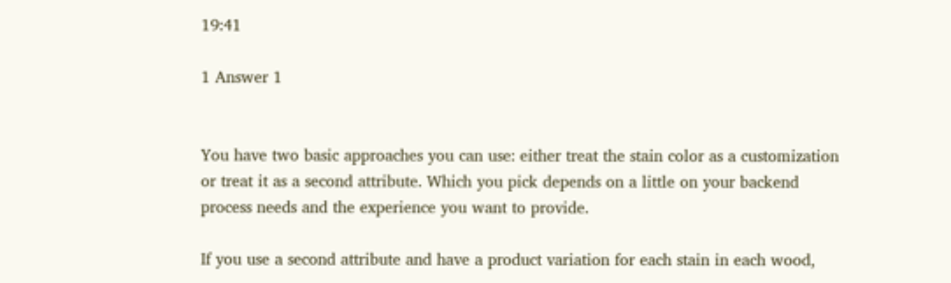19:41

1 Answer 1


You have two basic approaches you can use: either treat the stain color as a customization or treat it as a second attribute. Which you pick depends on a little on your backend process needs and the experience you want to provide.

If you use a second attribute and have a product variation for each stain in each wood,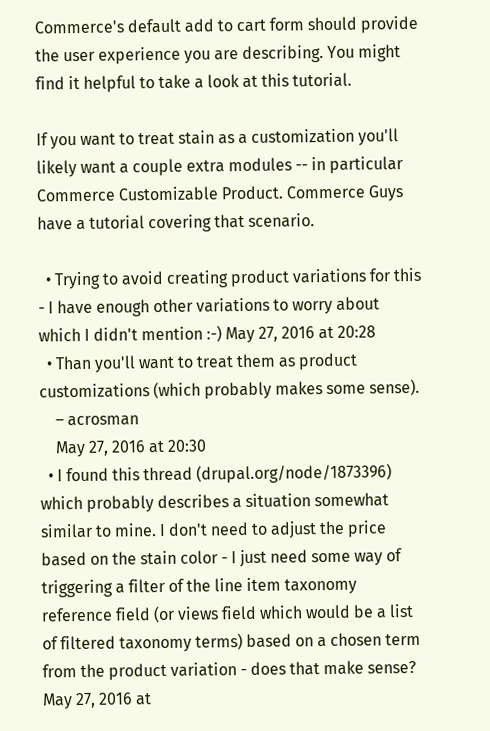Commerce's default add to cart form should provide the user experience you are describing. You might find it helpful to take a look at this tutorial.

If you want to treat stain as a customization you'll likely want a couple extra modules -- in particular Commerce Customizable Product. Commerce Guys have a tutorial covering that scenario.

  • Trying to avoid creating product variations for this - I have enough other variations to worry about which I didn't mention :-) May 27, 2016 at 20:28
  • Than you'll want to treat them as product customizations (which probably makes some sense).
    – acrosman
    May 27, 2016 at 20:30
  • I found this thread (drupal.org/node/1873396) which probably describes a situation somewhat similar to mine. I don't need to adjust the price based on the stain color - I just need some way of triggering a filter of the line item taxonomy reference field (or views field which would be a list of filtered taxonomy terms) based on a chosen term from the product variation - does that make sense? May 27, 2016 at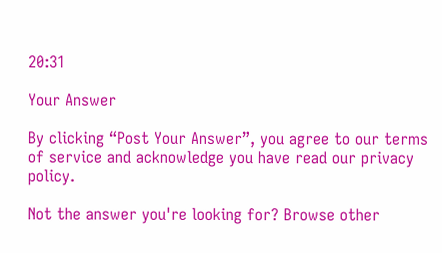20:31

Your Answer

By clicking “Post Your Answer”, you agree to our terms of service and acknowledge you have read our privacy policy.

Not the answer you're looking for? Browse other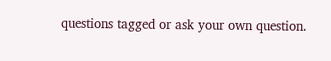questions tagged or ask your own question.